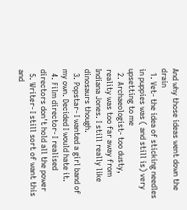And why those ideas went down the drain
  1. Vet- the idea of sticking needles in puppies was ( and still is) very upsetting to me
  2. Archaeologist- too dusty, reality was too far away from Indiana Jones. I still really like dinosaurs though.
  3. Popstar- I wanted a girl band of my own. Decided I would hate it.
  4. Film director- I realised directors don't hold all the power
  5. Writer- I still sort of want this and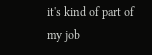it's kind of part of my job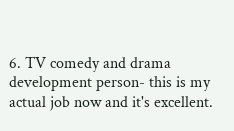6. TV comedy and drama development person- this is my actual job now and it's excellent.